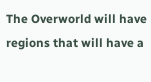The Overworld will have regions that will have a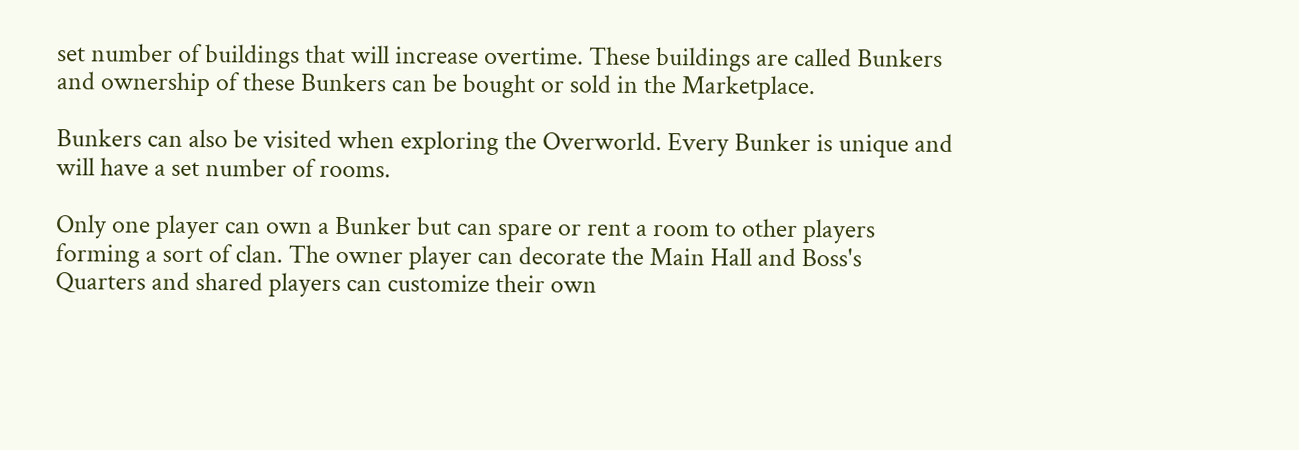set number of buildings that will increase overtime. These buildings are called Bunkers and ownership of these Bunkers can be bought or sold in the Marketplace.

Bunkers can also be visited when exploring the Overworld. Every Bunker is unique and will have a set number of rooms.

Only one player can own a Bunker but can spare or rent a room to other players forming a sort of clan. The owner player can decorate the Main Hall and Boss's Quarters and shared players can customize their own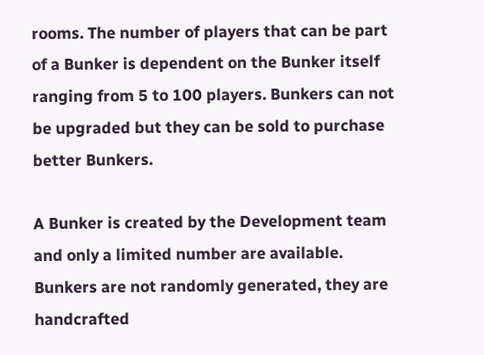rooms. The number of players that can be part of a Bunker is dependent on the Bunker itself ranging from 5 to 100 players. Bunkers can not be upgraded but they can be sold to purchase better Bunkers.

A Bunker is created by the Development team and only a limited number are available. Bunkers are not randomly generated, they are handcrafted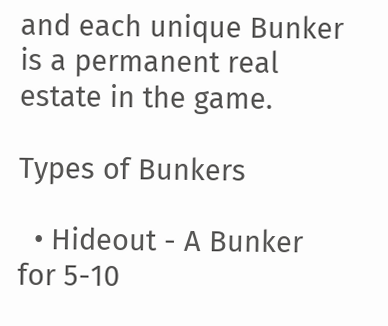and each unique Bunker is a permanent real estate in the game.

Types of Bunkers

  • Hideout - A Bunker for 5-10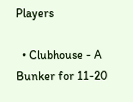Players

  • Clubhouse - A Bunker for 11-20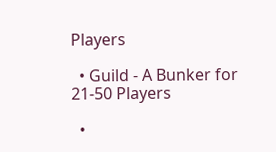Players

  • Guild - A Bunker for 21-50 Players

  •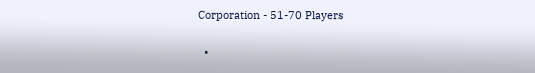Corporation - 51-70 Players

  •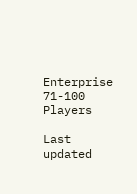Enterprise 71-100 Players

Last updated